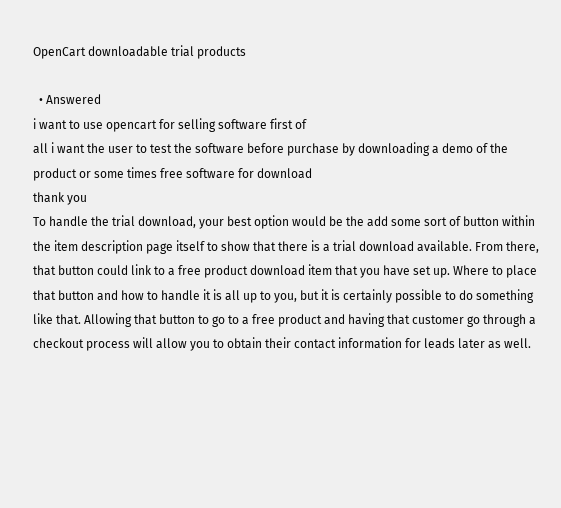OpenCart downloadable trial products

  • Answered
i want to use opencart for selling software first of
all i want the user to test the software before purchase by downloading a demo of the product or some times free software for download
thank you
To handle the trial download, your best option would be the add some sort of button within the item description page itself to show that there is a trial download available. From there, that button could link to a free product download item that you have set up. Where to place that button and how to handle it is all up to you, but it is certainly possible to do something like that. Allowing that button to go to a free product and having that customer go through a checkout process will allow you to obtain their contact information for leads later as well.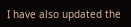I have also updated the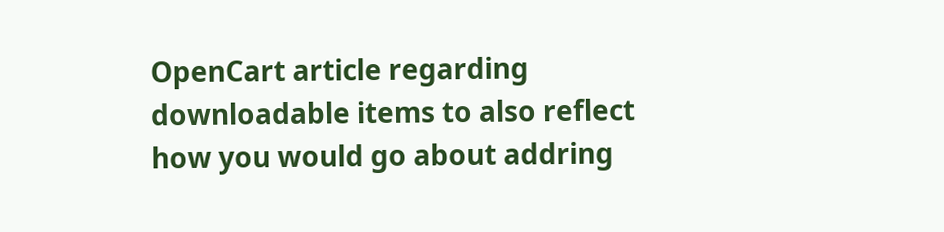OpenCart article regarding downloadable items to also reflect how you would go about addring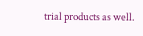trial products as well.